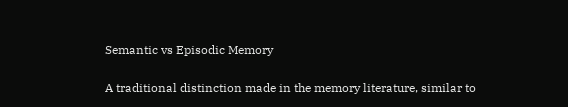Semantic vs Episodic Memory

A traditional distinction made in the memory literature, similar to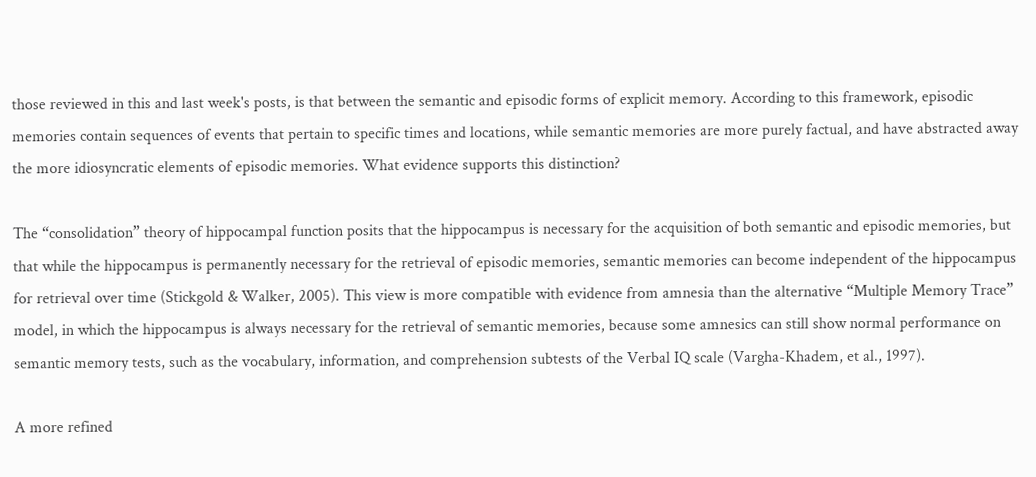those reviewed in this and last week's posts, is that between the semantic and episodic forms of explicit memory. According to this framework, episodic memories contain sequences of events that pertain to specific times and locations, while semantic memories are more purely factual, and have abstracted away the more idiosyncratic elements of episodic memories. What evidence supports this distinction?

The “consolidation” theory of hippocampal function posits that the hippocampus is necessary for the acquisition of both semantic and episodic memories, but that while the hippocampus is permanently necessary for the retrieval of episodic memories, semantic memories can become independent of the hippocampus for retrieval over time (Stickgold & Walker, 2005). This view is more compatible with evidence from amnesia than the alternative “Multiple Memory Trace” model, in which the hippocampus is always necessary for the retrieval of semantic memories, because some amnesics can still show normal performance on semantic memory tests, such as the vocabulary, information, and comprehension subtests of the Verbal IQ scale (Vargha-Khadem, et al., 1997).

A more refined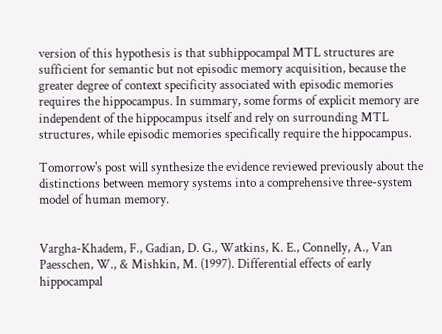version of this hypothesis is that subhippocampal MTL structures are sufficient for semantic but not episodic memory acquisition, because the greater degree of context specificity associated with episodic memories requires the hippocampus. In summary, some forms of explicit memory are independent of the hippocampus itself and rely on surrounding MTL structures, while episodic memories specifically require the hippocampus.

Tomorrow's post will synthesize the evidence reviewed previously about the distinctions between memory systems into a comprehensive three-system model of human memory.


Vargha-Khadem, F., Gadian, D. G., Watkins, K. E., Connelly, A., Van Paesschen, W., & Mishkin, M. (1997). Differential effects of early hippocampal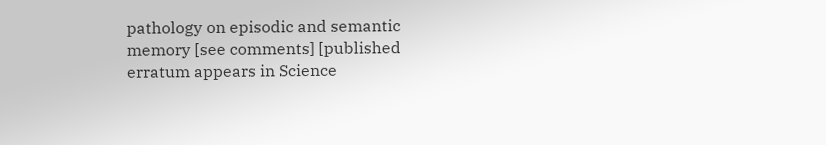pathology on episodic and semantic memory [see comments] [published erratum appears in Science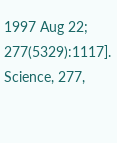1997 Aug 22; 277(5329):1117]. Science, 277,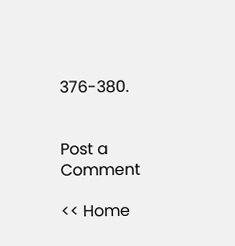376-380.


Post a Comment

<< Home